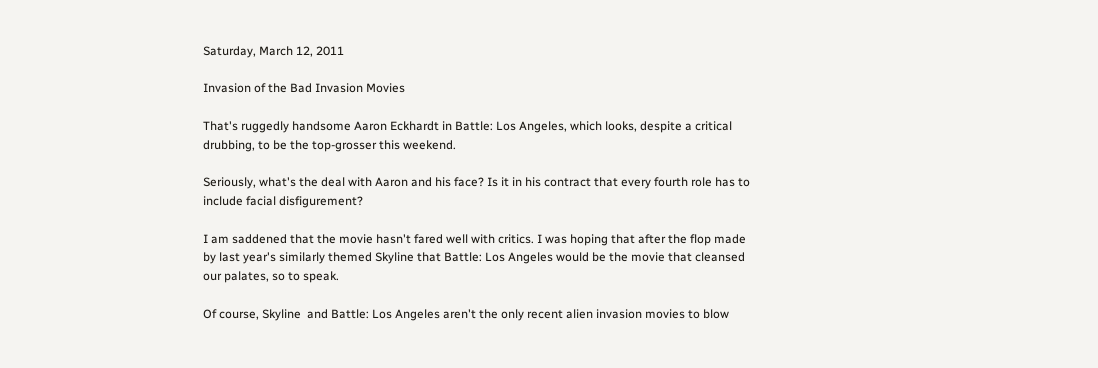Saturday, March 12, 2011

Invasion of the Bad Invasion Movies

That's ruggedly handsome Aaron Eckhardt in Battle: Los Angeles, which looks, despite a critical drubbing, to be the top-grosser this weekend.

Seriously, what's the deal with Aaron and his face? Is it in his contract that every fourth role has to include facial disfigurement?

I am saddened that the movie hasn't fared well with critics. I was hoping that after the flop made by last year's similarly themed Skyline that Battle: Los Angeles would be the movie that cleansed our palates, so to speak.

Of course, Skyline  and Battle: Los Angeles aren't the only recent alien invasion movies to blow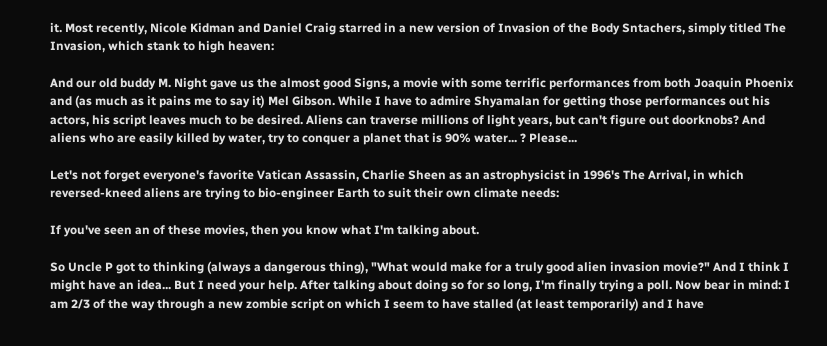it. Most recently, Nicole Kidman and Daniel Craig starred in a new version of Invasion of the Body Sntachers, simply titled The Invasion, which stank to high heaven:

And our old buddy M. Night gave us the almost good Signs, a movie with some terrific performances from both Joaquin Phoenix and (as much as it pains me to say it) Mel Gibson. While I have to admire Shyamalan for getting those performances out his actors, his script leaves much to be desired. Aliens can traverse millions of light years, but can't figure out doorknobs? And aliens who are easily killed by water, try to conquer a planet that is 90% water... ? Please...

Let's not forget everyone's favorite Vatican Assassin, Charlie Sheen as an astrophysicist in 1996's The Arrival, in which reversed-kneed aliens are trying to bio-engineer Earth to suit their own climate needs:

If you've seen an of these movies, then you know what I'm talking about.

So Uncle P got to thinking (always a dangerous thing), "What would make for a truly good alien invasion movie?" And I think I might have an idea... But I need your help. After talking about doing so for so long, I'm finally trying a poll. Now bear in mind: I am 2/3 of the way through a new zombie script on which I seem to have stalled (at least temporarily) and I have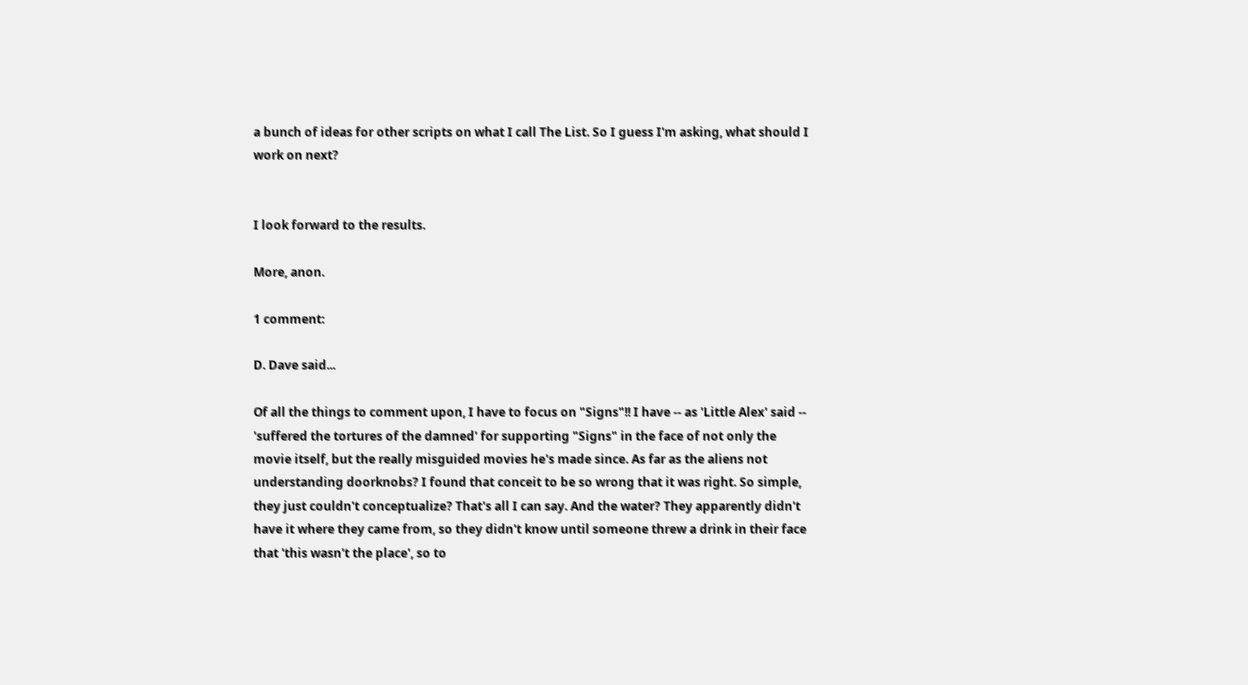a bunch of ideas for other scripts on what I call The List. So I guess I'm asking, what should I work on next?


I look forward to the results.

More, anon.

1 comment:

D. Dave said...

Of all the things to comment upon, I have to focus on "Signs"!! I have -- as 'Little Alex' said -- 'suffered the tortures of the damned' for supporting "Signs" in the face of not only the movie itself, but the really misguided movies he's made since. As far as the aliens not understanding doorknobs? I found that conceit to be so wrong that it was right. So simple, they just couldn't conceptualize? That's all I can say. And the water? They apparently didn't have it where they came from, so they didn't know until someone threw a drink in their face that 'this wasn't the place', so to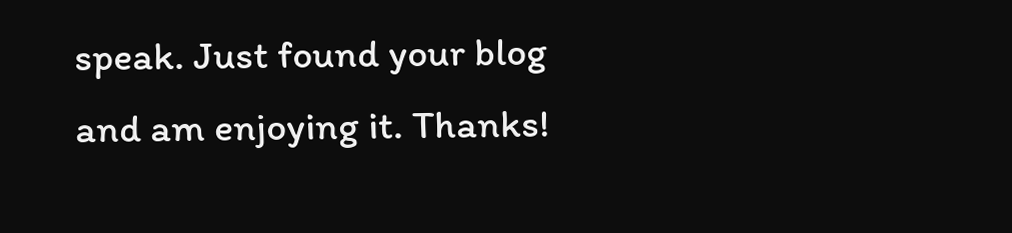speak. Just found your blog and am enjoying it. Thanks!